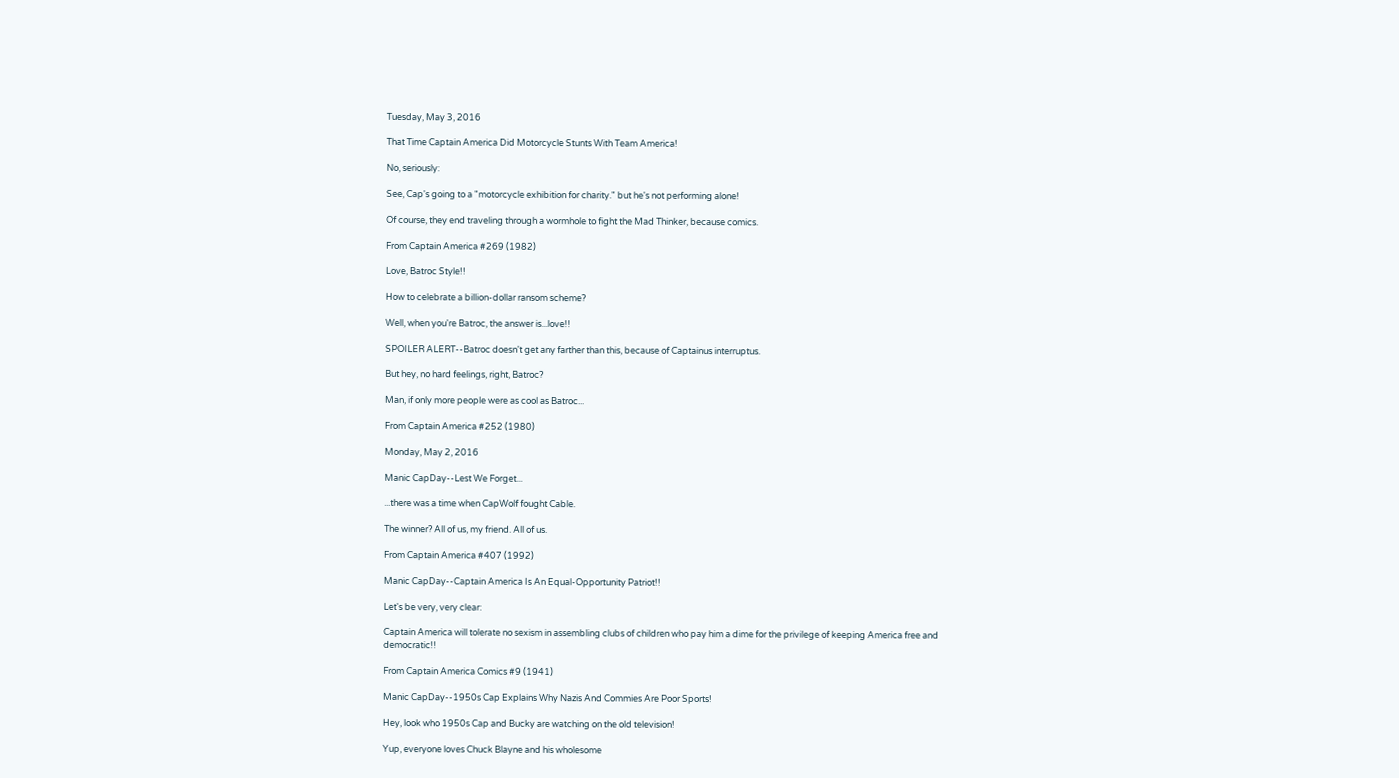Tuesday, May 3, 2016

That Time Captain America Did Motorcycle Stunts With Team America!

No, seriously:

See, Cap's going to a "motorcycle exhibition for charity." but he's not performing alone!

Of course, they end traveling through a wormhole to fight the Mad Thinker, because comics.

From Captain America #269 (1982)

Love, Batroc Style!!

How to celebrate a billion-dollar ransom scheme?

Well, when you're Batroc, the answer is...love!!

SPOILER ALERT--Batroc doesn't get any farther than this, because of Captainus interruptus.

But hey, no hard feelings, right, Batroc?

Man, if only more people were as cool as Batroc...

From Captain America #252 (1980)

Monday, May 2, 2016

Manic CapDay--Lest We Forget...

...there was a time when CapWolf fought Cable.

The winner? All of us, my friend. All of us.

From Captain America #407 (1992)

Manic CapDay--Captain America Is An Equal-Opportunity Patriot!!

Let's be very, very clear:

Captain America will tolerate no sexism in assembling clubs of children who pay him a dime for the privilege of keeping America free and democratic!!

From Captain America Comics #9 (1941)

Manic CapDay--1950s Cap Explains Why Nazis And Commies Are Poor Sports!

Hey, look who 1950s Cap and Bucky are watching on the old television!

Yup, everyone loves Chuck Blayne and his wholesome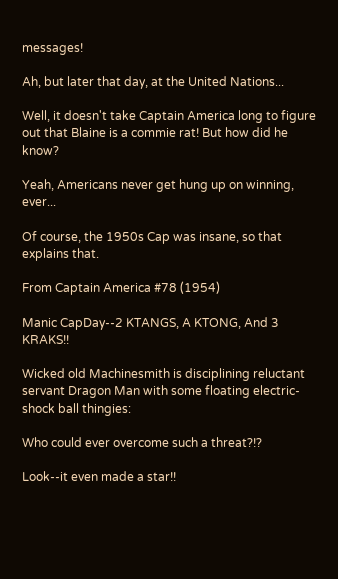messages!

Ah, but later that day, at the United Nations...

Well, it doesn't take Captain America long to figure out that Blaine is a commie rat! But how did he know?

Yeah, Americans never get hung up on winning, ever...

Of course, the 1950s Cap was insane, so that explains that.

From Captain America #78 (1954)

Manic CapDay--2 KTANGS, A KTONG, And 3 KRAKS!!

Wicked old Machinesmith is disciplining reluctant servant Dragon Man with some floating electric-shock ball thingies:

Who could ever overcome such a threat?!?

Look--it even made a star!!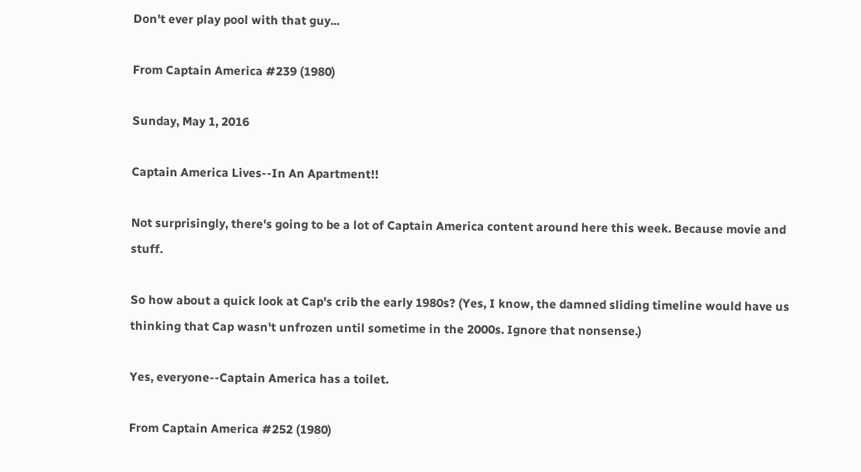Don't ever play pool with that guy...

From Captain America #239 (1980)

Sunday, May 1, 2016

Captain America Lives--In An Apartment!!

Not surprisingly, there's going to be a lot of Captain America content around here this week. Because movie and stuff.

So how about a quick look at Cap's crib the early 1980s? (Yes, I know, the damned sliding timeline would have us thinking that Cap wasn't unfrozen until sometime in the 2000s. Ignore that nonsense.)

Yes, everyone--Captain America has a toilet.

From Captain America #252 (1980)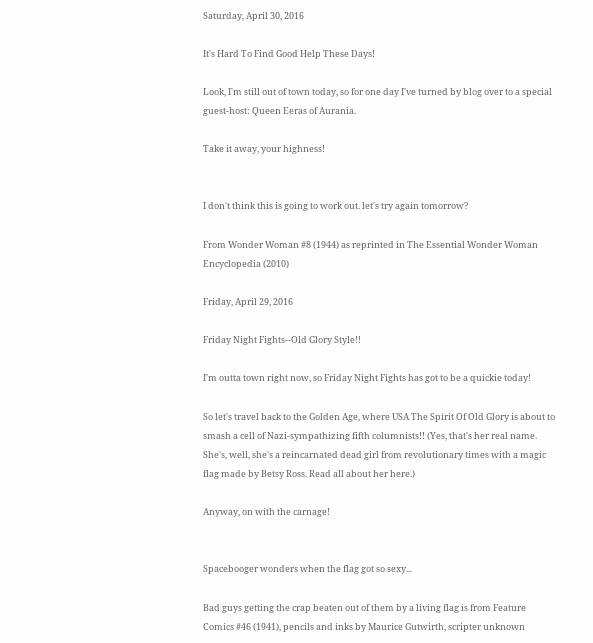Saturday, April 30, 2016

It's Hard To Find Good Help These Days!

Look, I'm still out of town today, so for one day I've turned by blog over to a special guest-host: Queen Eeras of Aurania.

Take it away, your highness!


I don't think this is going to work out. let's try again tomorrow?

From Wonder Woman #8 (1944) as reprinted in The Essential Wonder Woman Encyclopedia (2010)

Friday, April 29, 2016

Friday Night Fights--Old Glory Style!!

I'm outta town right now, so Friday Night Fights has got to be a quickie today!

So let's travel back to the Golden Age, where USA The Spirit Of Old Glory is about to smash a cell of Nazi-sympathizing fifth columnists!! (Yes, that's her real name. She's, well, she's a reincarnated dead girl from revolutionary times with a magic flag made by Betsy Ross. Read all about her here.)

Anyway, on with the carnage!


Spacebooger wonders when the flag got so sexy...

Bad guys getting the crap beaten out of them by a living flag is from Feature Comics #46 (1941), pencils and inks by Maurice Gutwirth, scripter unknown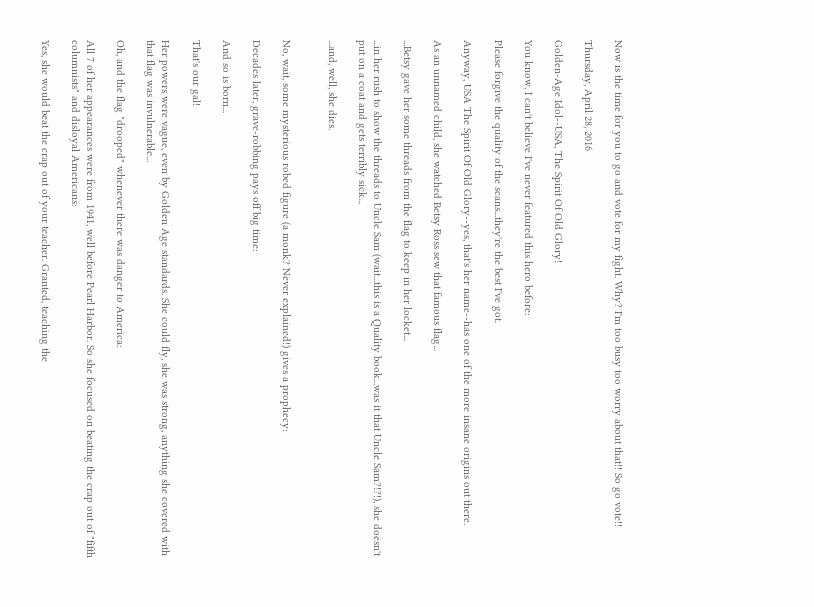Now is the time for you to go and vote for my fight. Why? I'm too busy too worry about that!! So go vote!!

Thursday, April 28, 2016

Golden-Age Idol--USA, The Spirit Of Old Glory!

You know, I can't believe I've never featured this hero before:

Please forgive the quality of the scans...they're the best I've got.

Anyway, USA The Spirit Of Old Glory--yes, that's her name--has one of the more insane origins out there.

As an unnamed child, she watched Betsy Ross sew that famous flag...

...Betsy gave her some threads from the flag to keep in her locket...

...in her rush to show the threads to Uncle Sam (wait...this is a Quality book...was it that Uncle Sam?!?!), she doesn't put on a coat and gets terribly sick...

...and, well, she dies.


No, wait, some mysterious robed figure (a monk? Never explained!) gives a prophecy:

Decades later, grave-robbing pays off big time:

And so is born...

That's our gal!

Her powers were vague, even by Golden Age standards. She could fly, she was strong, anything she covered with that flag was invulnerable...

Oh, and the flag "drooped" whenever there was danger to America:

All 7 of her appearances were from 1941, well before Pearl Harbor. So she focused on beating the crap out of "fifth columnists" and disloyal Americans:

Yes, she would beat the crap out of your teacher. Granted, teaching the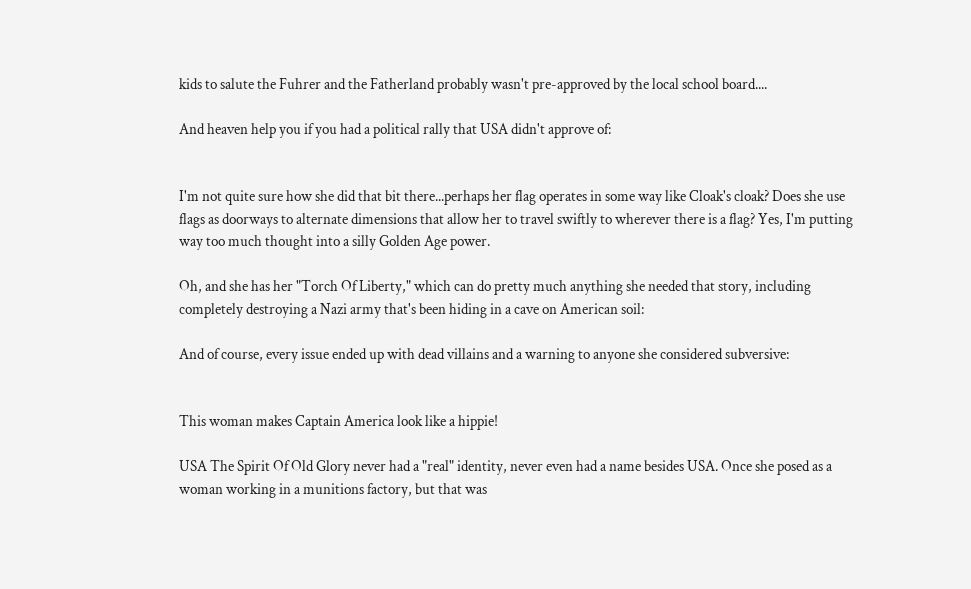kids to salute the Fuhrer and the Fatherland probably wasn't pre-approved by the local school board....

And heaven help you if you had a political rally that USA didn't approve of:


I'm not quite sure how she did that bit there...perhaps her flag operates in some way like Cloak's cloak? Does she use flags as doorways to alternate dimensions that allow her to travel swiftly to wherever there is a flag? Yes, I'm putting way too much thought into a silly Golden Age power.

Oh, and she has her "Torch Of Liberty," which can do pretty much anything she needed that story, including completely destroying a Nazi army that's been hiding in a cave on American soil:

And of course, every issue ended up with dead villains and a warning to anyone she considered subversive:


This woman makes Captain America look like a hippie!

USA The Spirit Of Old Glory never had a "real" identity, never even had a name besides USA. Once she posed as a woman working in a munitions factory, but that was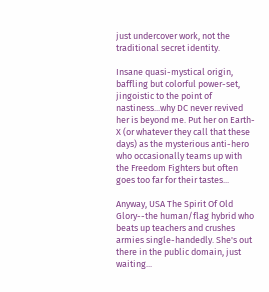just undercover work, not the traditional secret identity.

Insane quasi-mystical origin, baffling but colorful power-set, jingoistic to the point of nastiness...why DC never revived her is beyond me. Put her on Earth-X (or whatever they call that these days) as the mysterious anti-hero who occasionally teams up with the Freedom Fighters but often goes too far for their tastes...

Anyway, USA The Spirit Of Old Glory--the human/flag hybrid who beats up teachers and crushes armies single-handedly. She's out there in the public domain, just waiting...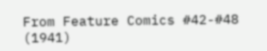From Feature Comics #42-#48 (1941)